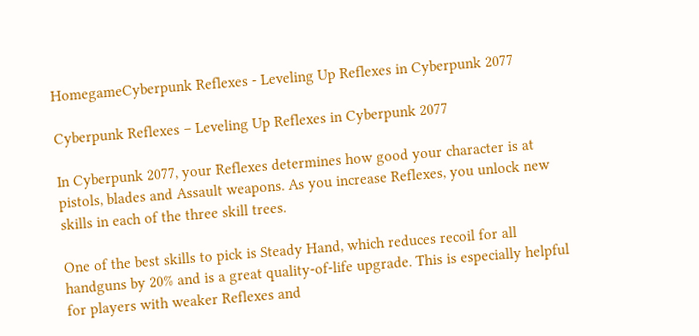HomegameCyberpunk Reflexes - Leveling Up Reflexes in Cyberpunk 2077

Cyberpunk Reflexes – Leveling Up Reflexes in Cyberpunk 2077

In Cyberpunk 2077, your Reflexes determines how good your character is at pistols, blades and Assault weapons. As you increase Reflexes, you unlock new skills in each of the three skill trees.

One of the best skills to pick is Steady Hand, which reduces recoil for all handguns by 20% and is a great quality-of-life upgrade. This is especially helpful for players with weaker Reflexes and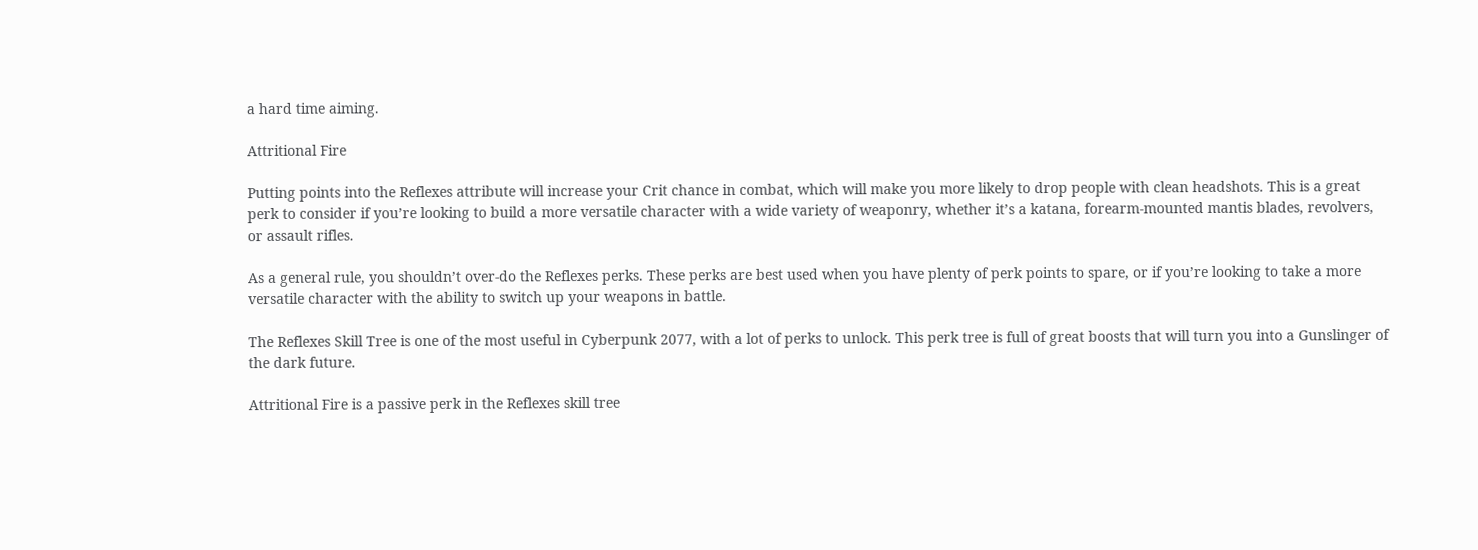a hard time aiming.

Attritional Fire

Putting points into the Reflexes attribute will increase your Crit chance in combat, which will make you more likely to drop people with clean headshots. This is a great perk to consider if you’re looking to build a more versatile character with a wide variety of weaponry, whether it’s a katana, forearm-mounted mantis blades, revolvers, or assault rifles.

As a general rule, you shouldn’t over-do the Reflexes perks. These perks are best used when you have plenty of perk points to spare, or if you’re looking to take a more versatile character with the ability to switch up your weapons in battle.

The Reflexes Skill Tree is one of the most useful in Cyberpunk 2077, with a lot of perks to unlock. This perk tree is full of great boosts that will turn you into a Gunslinger of the dark future.

Attritional Fire is a passive perk in the Reflexes skill tree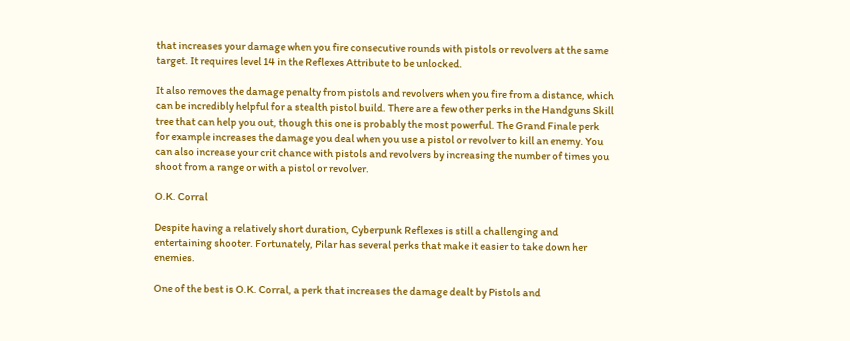that increases your damage when you fire consecutive rounds with pistols or revolvers at the same target. It requires level 14 in the Reflexes Attribute to be unlocked.

It also removes the damage penalty from pistols and revolvers when you fire from a distance, which can be incredibly helpful for a stealth pistol build. There are a few other perks in the Handguns Skill tree that can help you out, though this one is probably the most powerful. The Grand Finale perk for example increases the damage you deal when you use a pistol or revolver to kill an enemy. You can also increase your crit chance with pistols and revolvers by increasing the number of times you shoot from a range or with a pistol or revolver.

O.K. Corral

Despite having a relatively short duration, Cyberpunk Reflexes is still a challenging and entertaining shooter. Fortunately, Pilar has several perks that make it easier to take down her enemies.

One of the best is O.K. Corral, a perk that increases the damage dealt by Pistols and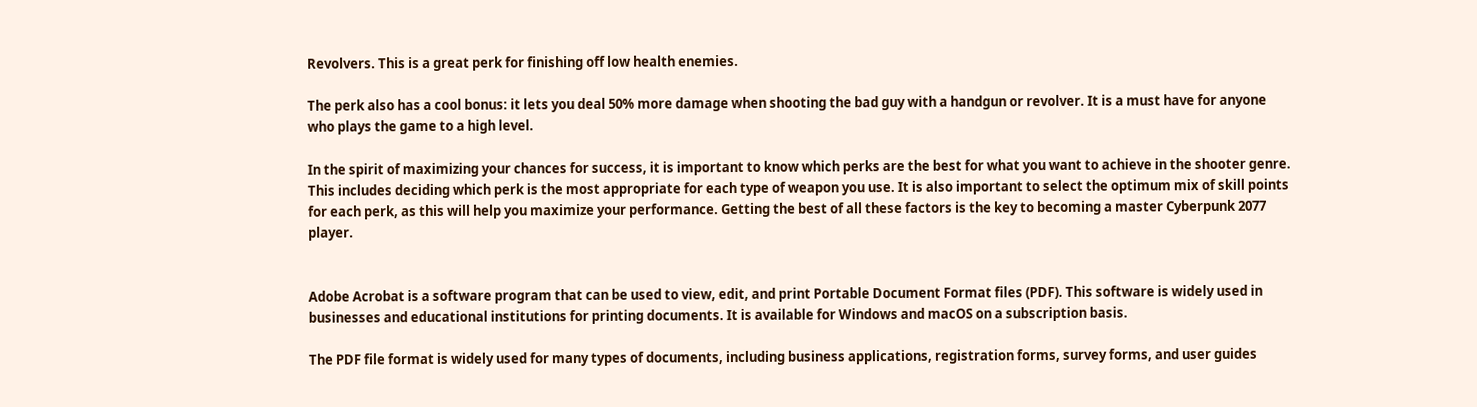Revolvers. This is a great perk for finishing off low health enemies.

The perk also has a cool bonus: it lets you deal 50% more damage when shooting the bad guy with a handgun or revolver. It is a must have for anyone who plays the game to a high level.

In the spirit of maximizing your chances for success, it is important to know which perks are the best for what you want to achieve in the shooter genre. This includes deciding which perk is the most appropriate for each type of weapon you use. It is also important to select the optimum mix of skill points for each perk, as this will help you maximize your performance. Getting the best of all these factors is the key to becoming a master Cyberpunk 2077 player.


Adobe Acrobat is a software program that can be used to view, edit, and print Portable Document Format files (PDF). This software is widely used in businesses and educational institutions for printing documents. It is available for Windows and macOS on a subscription basis.

The PDF file format is widely used for many types of documents, including business applications, registration forms, survey forms, and user guides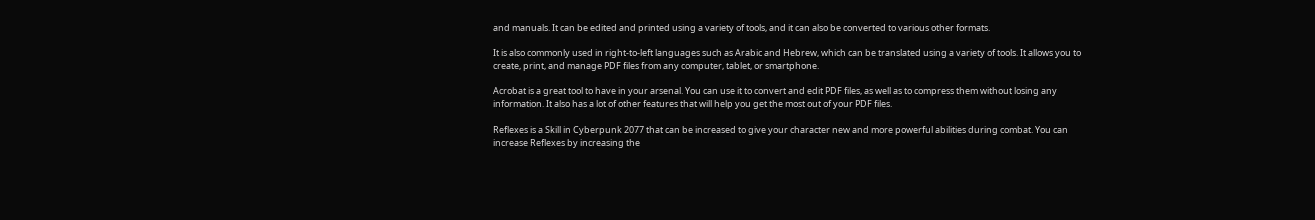and manuals. It can be edited and printed using a variety of tools, and it can also be converted to various other formats.

It is also commonly used in right-to-left languages such as Arabic and Hebrew, which can be translated using a variety of tools. It allows you to create, print, and manage PDF files from any computer, tablet, or smartphone.

Acrobat is a great tool to have in your arsenal. You can use it to convert and edit PDF files, as well as to compress them without losing any information. It also has a lot of other features that will help you get the most out of your PDF files.

Reflexes is a Skill in Cyberpunk 2077 that can be increased to give your character new and more powerful abilities during combat. You can increase Reflexes by increasing the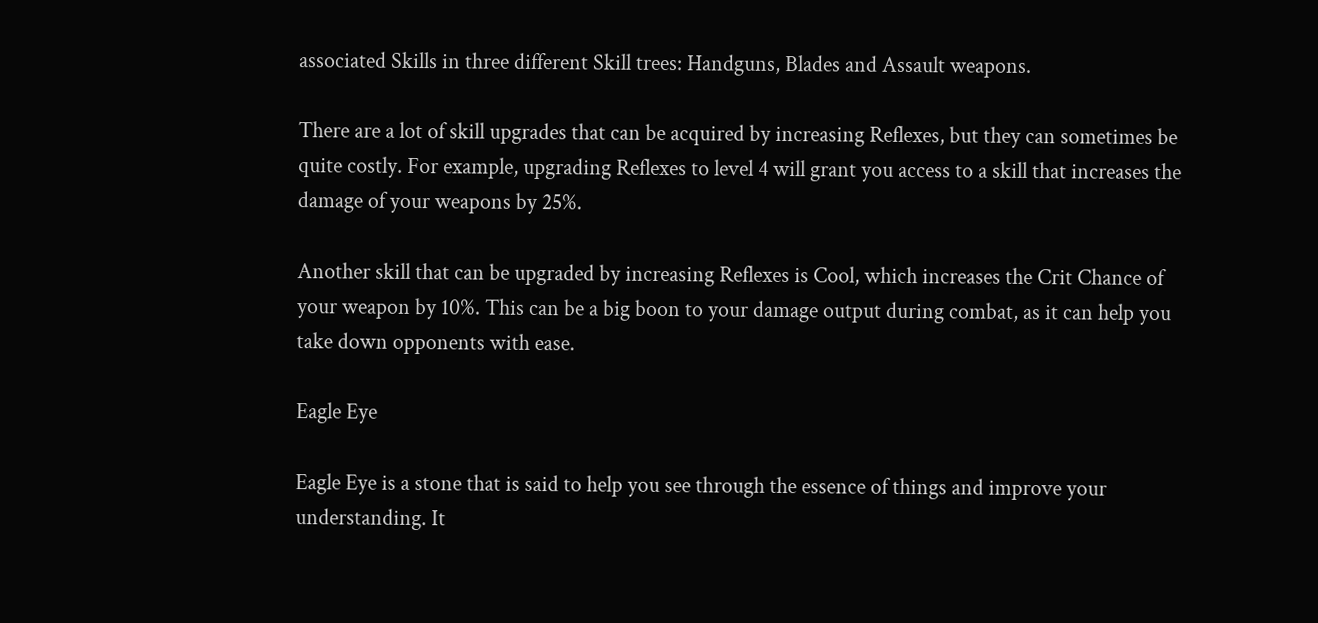associated Skills in three different Skill trees: Handguns, Blades and Assault weapons.

There are a lot of skill upgrades that can be acquired by increasing Reflexes, but they can sometimes be quite costly. For example, upgrading Reflexes to level 4 will grant you access to a skill that increases the damage of your weapons by 25%.

Another skill that can be upgraded by increasing Reflexes is Cool, which increases the Crit Chance of your weapon by 10%. This can be a big boon to your damage output during combat, as it can help you take down opponents with ease.

Eagle Eye

Eagle Eye is a stone that is said to help you see through the essence of things and improve your understanding. It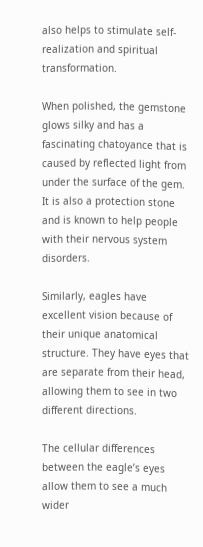also helps to stimulate self-realization and spiritual transformation.

When polished, the gemstone glows silky and has a fascinating chatoyance that is caused by reflected light from under the surface of the gem. It is also a protection stone and is known to help people with their nervous system disorders.

Similarly, eagles have excellent vision because of their unique anatomical structure. They have eyes that are separate from their head, allowing them to see in two different directions.

The cellular differences between the eagle’s eyes allow them to see a much wider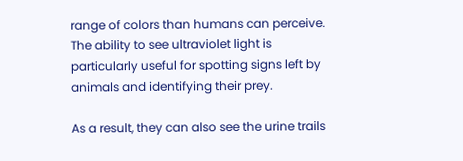range of colors than humans can perceive. The ability to see ultraviolet light is particularly useful for spotting signs left by animals and identifying their prey.

As a result, they can also see the urine trails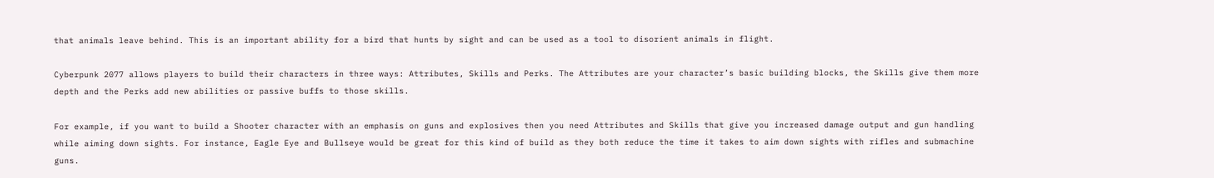that animals leave behind. This is an important ability for a bird that hunts by sight and can be used as a tool to disorient animals in flight.

Cyberpunk 2077 allows players to build their characters in three ways: Attributes, Skills and Perks. The Attributes are your character’s basic building blocks, the Skills give them more depth and the Perks add new abilities or passive buffs to those skills.

For example, if you want to build a Shooter character with an emphasis on guns and explosives then you need Attributes and Skills that give you increased damage output and gun handling while aiming down sights. For instance, Eagle Eye and Bullseye would be great for this kind of build as they both reduce the time it takes to aim down sights with rifles and submachine guns.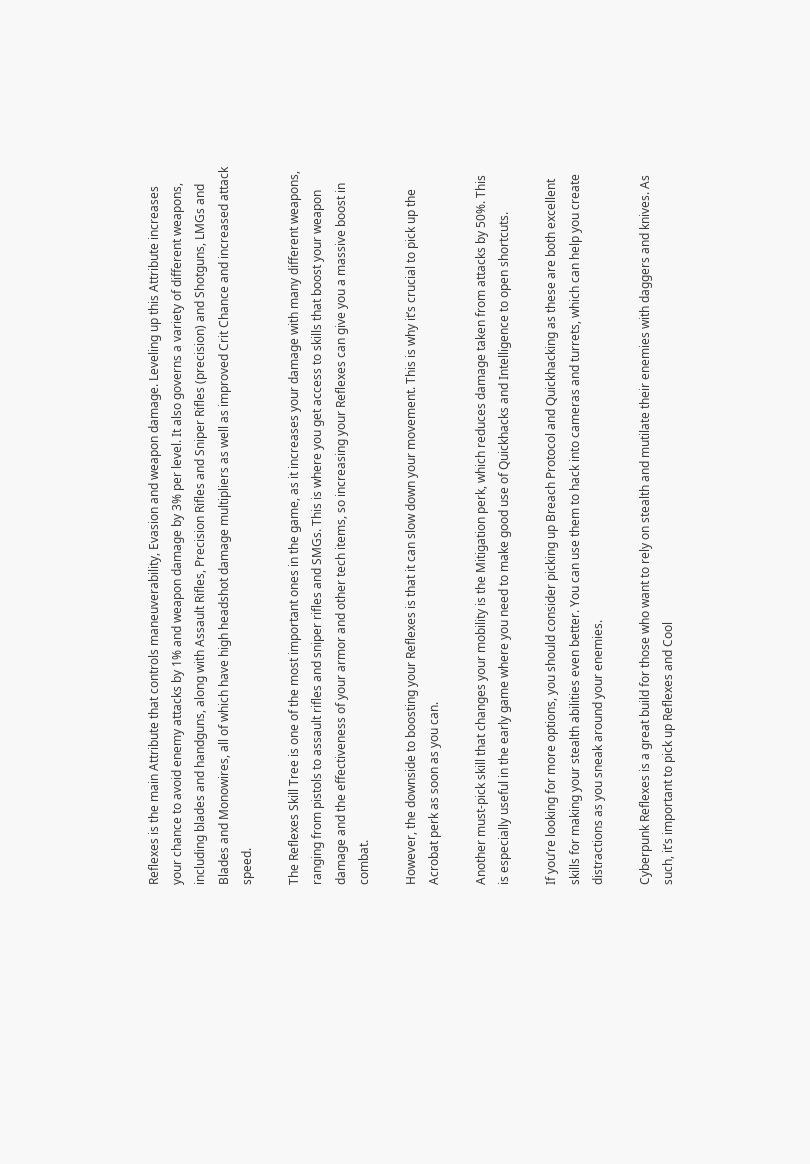Reflexes is the main Attribute that controls maneuverability, Evasion and weapon damage. Leveling up this Attribute increases your chance to avoid enemy attacks by 1% and weapon damage by 3% per level. It also governs a variety of different weapons, including blades and handguns, along with Assault Rifles, Precision Rifles and Sniper Rifles (precision) and Shotguns, LMGs and Blades and Monowires, all of which have high headshot damage multipliers as well as improved Crit Chance and increased attack speed.

The Reflexes Skill Tree is one of the most important ones in the game, as it increases your damage with many different weapons, ranging from pistols to assault rifles and sniper rifles and SMGs. This is where you get access to skills that boost your weapon damage and the effectiveness of your armor and other tech items, so increasing your Reflexes can give you a massive boost in combat.

However, the downside to boosting your Reflexes is that it can slow down your movement. This is why it’s crucial to pick up the Acrobat perk as soon as you can.

Another must-pick skill that changes your mobility is the Mitigation perk, which reduces damage taken from attacks by 50%. This is especially useful in the early game where you need to make good use of Quickhacks and Intelligence to open shortcuts.

If you’re looking for more options, you should consider picking up Breach Protocol and Quickhacking as these are both excellent skills for making your stealth abilities even better. You can use them to hack into cameras and turrets, which can help you create distractions as you sneak around your enemies.

Cyberpunk Reflexes is a great build for those who want to rely on stealth and mutilate their enemies with daggers and knives. As such, it’s important to pick up Reflexes and Cool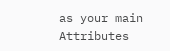as your main Attributes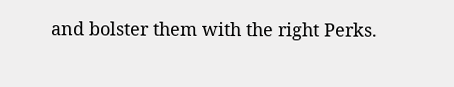and bolster them with the right Perks.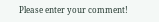Please enter your comment!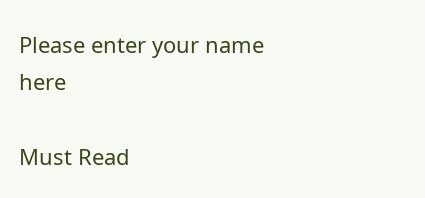Please enter your name here

Must Read